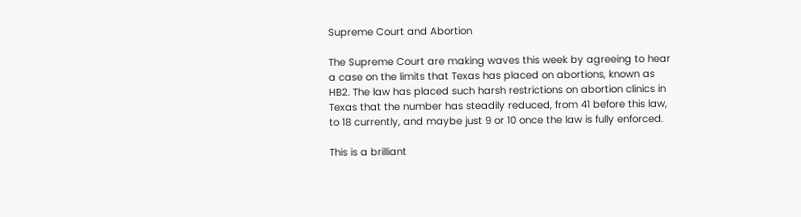Supreme Court and Abortion

The Supreme Court are making waves this week by agreeing to hear a case on the limits that Texas has placed on abortions, known as HB2. The law has placed such harsh restrictions on abortion clinics in Texas that the number has steadily reduced, from 41 before this law, to 18 currently, and maybe just 9 or 10 once the law is fully enforced.

This is a brilliant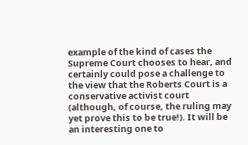example of the kind of cases the Supreme Court chooses to hear, and certainly could pose a challenge to the view that the Roberts Court is a conservative activist court (although, of course, the ruling may yet prove this to be true!). It will be an interesting one to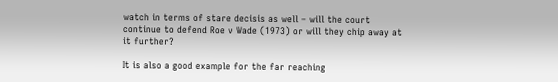watch in terms of stare decisis as well – will the court continue to defend Roe v Wade (1973) or will they chip away at it further?

It is also a good example for the far reaching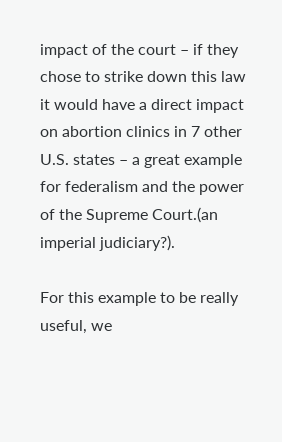impact of the court – if they chose to strike down this law it would have a direct impact on abortion clinics in 7 other U.S. states – a great example for federalism and the power of the Supreme Court.(an imperial judiciary?).

For this example to be really useful, we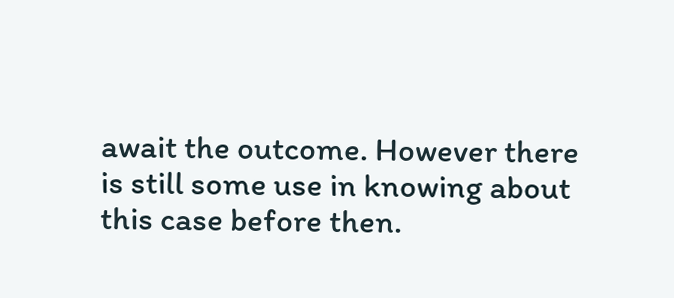await the outcome. However there is still some use in knowing about this case before then.